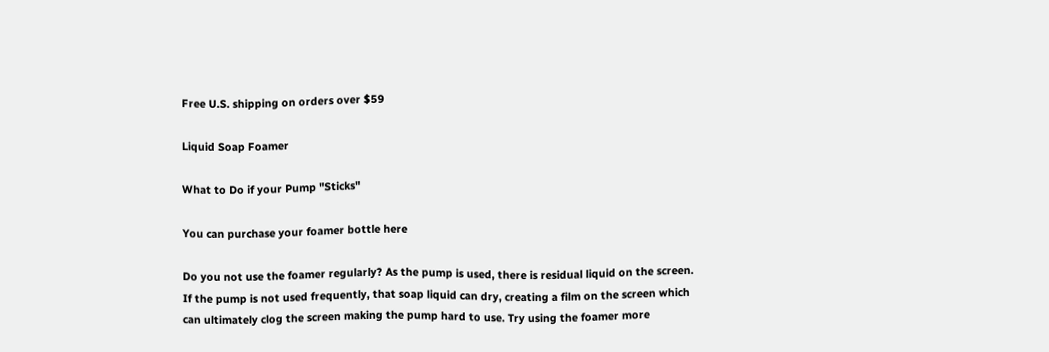Free U.S. shipping on orders over $59

Liquid Soap Foamer

What to Do if your Pump "Sticks"

You can purchase your foamer bottle here

Do you not use the foamer regularly? As the pump is used, there is residual liquid on the screen. If the pump is not used frequently, that soap liquid can dry, creating a film on the screen which can ultimately clog the screen making the pump hard to use. Try using the foamer more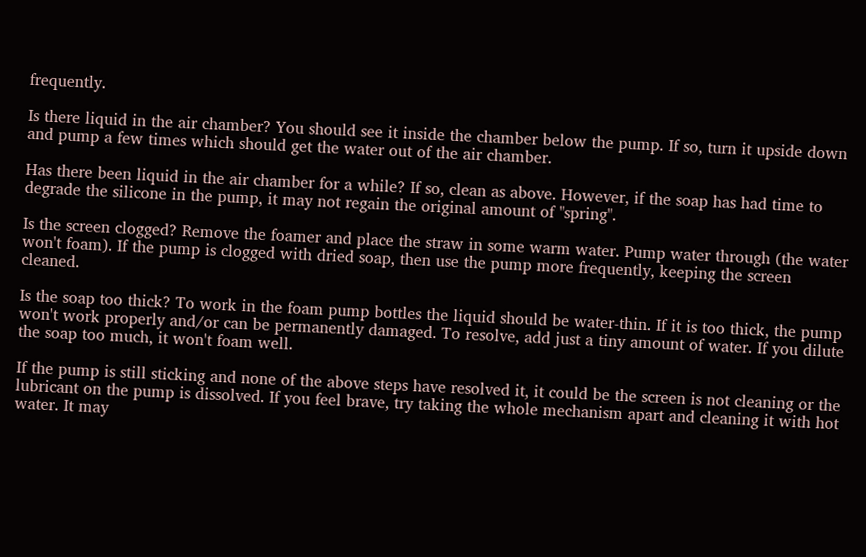frequently.

Is there liquid in the air chamber? You should see it inside the chamber below the pump. If so, turn it upside down and pump a few times which should get the water out of the air chamber.

Has there been liquid in the air chamber for a while? If so, clean as above. However, if the soap has had time to degrade the silicone in the pump, it may not regain the original amount of "spring".

Is the screen clogged? Remove the foamer and place the straw in some warm water. Pump water through (the water won't foam). If the pump is clogged with dried soap, then use the pump more frequently, keeping the screen cleaned.

Is the soap too thick? To work in the foam pump bottles the liquid should be water-thin. If it is too thick, the pump won't work properly and/or can be permanently damaged. To resolve, add just a tiny amount of water. If you dilute the soap too much, it won't foam well.

If the pump is still sticking and none of the above steps have resolved it, it could be the screen is not cleaning or the lubricant on the pump is dissolved. If you feel brave, try taking the whole mechanism apart and cleaning it with hot water. It may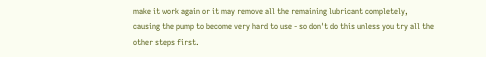make it work again or it may remove all the remaining lubricant completely, causing the pump to become very hard to use - so don't do this unless you try all the other steps first.